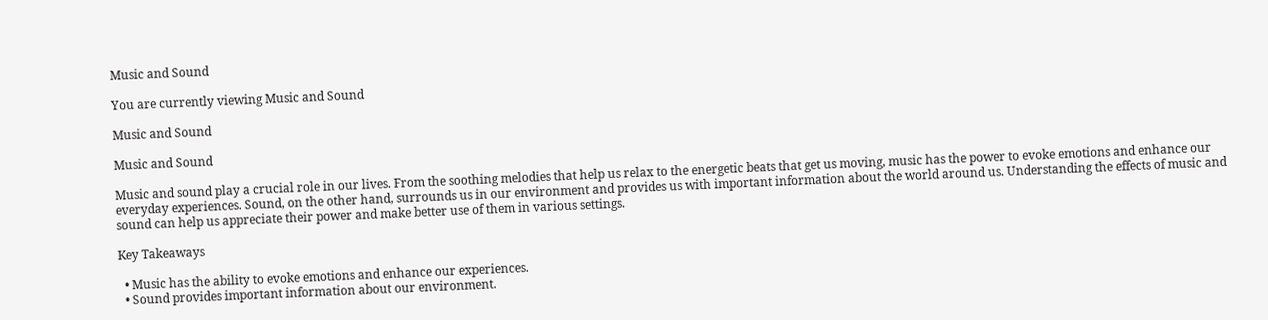Music and Sound

You are currently viewing Music and Sound

Music and Sound

Music and Sound

Music and sound play a crucial role in our lives. From the soothing melodies that help us relax to the energetic beats that get us moving, music has the power to evoke emotions and enhance our everyday experiences. Sound, on the other hand, surrounds us in our environment and provides us with important information about the world around us. Understanding the effects of music and sound can help us appreciate their power and make better use of them in various settings.

Key Takeaways

  • Music has the ability to evoke emotions and enhance our experiences.
  • Sound provides important information about our environment.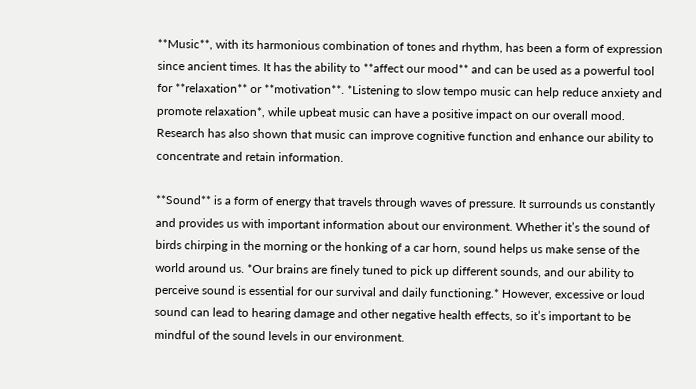**Music**, with its harmonious combination of tones and rhythm, has been a form of expression since ancient times. It has the ability to **affect our mood** and can be used as a powerful tool for **relaxation** or **motivation**. *Listening to slow tempo music can help reduce anxiety and promote relaxation*, while upbeat music can have a positive impact on our overall mood. Research has also shown that music can improve cognitive function and enhance our ability to concentrate and retain information.

**Sound** is a form of energy that travels through waves of pressure. It surrounds us constantly and provides us with important information about our environment. Whether it’s the sound of birds chirping in the morning or the honking of a car horn, sound helps us make sense of the world around us. *Our brains are finely tuned to pick up different sounds, and our ability to perceive sound is essential for our survival and daily functioning.* However, excessive or loud sound can lead to hearing damage and other negative health effects, so it’s important to be mindful of the sound levels in our environment.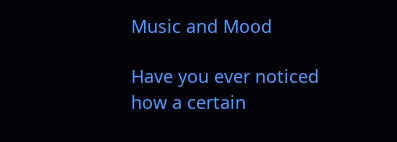Music and Mood

Have you ever noticed how a certain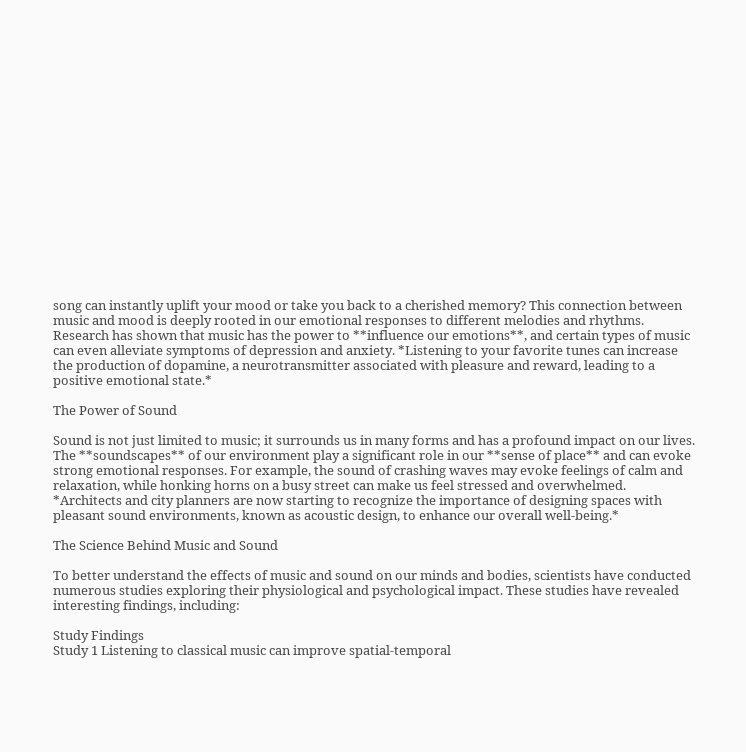song can instantly uplift your mood or take you back to a cherished memory? This connection between music and mood is deeply rooted in our emotional responses to different melodies and rhythms. Research has shown that music has the power to **influence our emotions**, and certain types of music can even alleviate symptoms of depression and anxiety. *Listening to your favorite tunes can increase the production of dopamine, a neurotransmitter associated with pleasure and reward, leading to a positive emotional state.*

The Power of Sound

Sound is not just limited to music; it surrounds us in many forms and has a profound impact on our lives. The **soundscapes** of our environment play a significant role in our **sense of place** and can evoke strong emotional responses. For example, the sound of crashing waves may evoke feelings of calm and relaxation, while honking horns on a busy street can make us feel stressed and overwhelmed. *Architects and city planners are now starting to recognize the importance of designing spaces with pleasant sound environments, known as acoustic design, to enhance our overall well-being.*

The Science Behind Music and Sound

To better understand the effects of music and sound on our minds and bodies, scientists have conducted numerous studies exploring their physiological and psychological impact. These studies have revealed interesting findings, including:

Study Findings
Study 1 Listening to classical music can improve spatial-temporal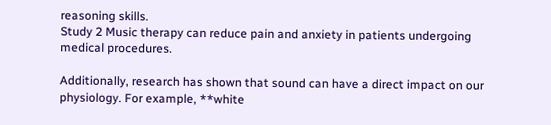reasoning skills.
Study 2 Music therapy can reduce pain and anxiety in patients undergoing medical procedures.

Additionally, research has shown that sound can have a direct impact on our physiology. For example, **white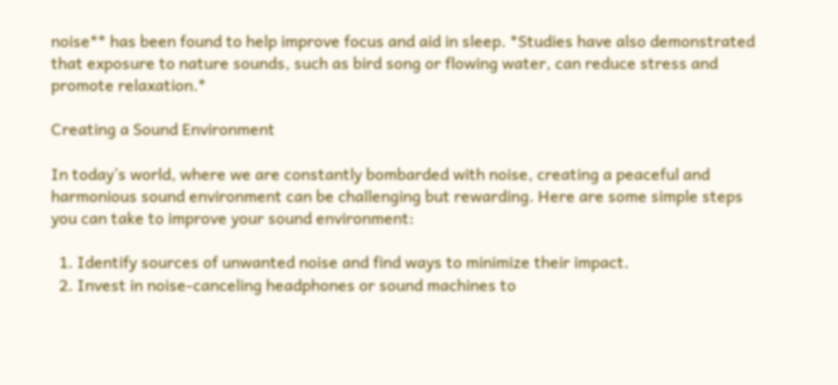noise** has been found to help improve focus and aid in sleep. *Studies have also demonstrated that exposure to nature sounds, such as bird song or flowing water, can reduce stress and promote relaxation.*

Creating a Sound Environment

In today’s world, where we are constantly bombarded with noise, creating a peaceful and harmonious sound environment can be challenging but rewarding. Here are some simple steps you can take to improve your sound environment:

  1. Identify sources of unwanted noise and find ways to minimize their impact.
  2. Invest in noise-canceling headphones or sound machines to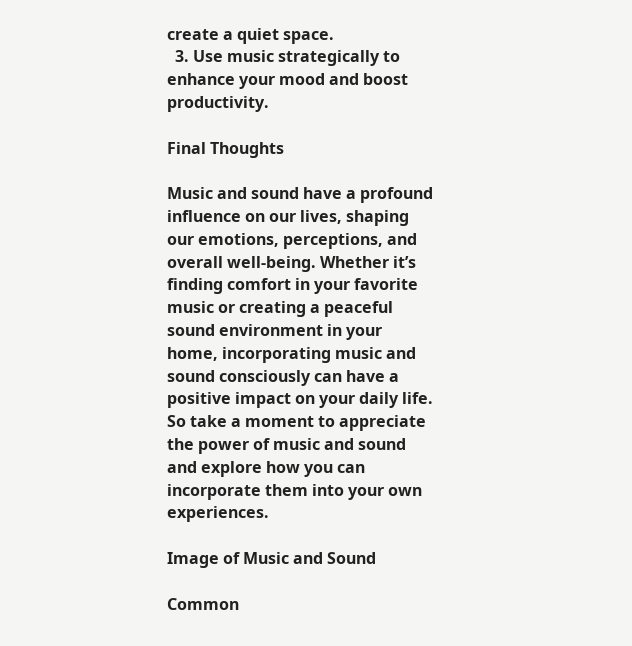create a quiet space.
  3. Use music strategically to enhance your mood and boost productivity.

Final Thoughts

Music and sound have a profound influence on our lives, shaping our emotions, perceptions, and overall well-being. Whether it’s finding comfort in your favorite music or creating a peaceful sound environment in your home, incorporating music and sound consciously can have a positive impact on your daily life. So take a moment to appreciate the power of music and sound and explore how you can incorporate them into your own experiences.

Image of Music and Sound

Common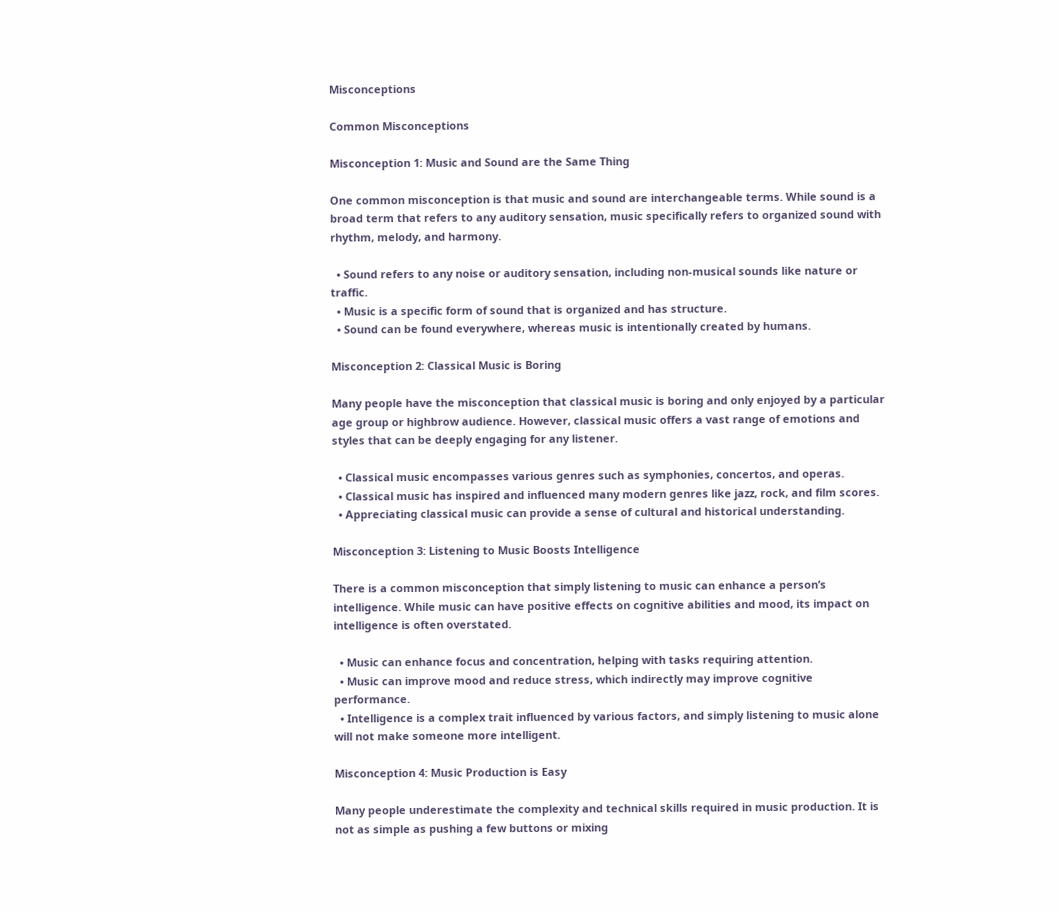Misconceptions

Common Misconceptions

Misconception 1: Music and Sound are the Same Thing

One common misconception is that music and sound are interchangeable terms. While sound is a broad term that refers to any auditory sensation, music specifically refers to organized sound with rhythm, melody, and harmony.

  • Sound refers to any noise or auditory sensation, including non-musical sounds like nature or traffic.
  • Music is a specific form of sound that is organized and has structure.
  • Sound can be found everywhere, whereas music is intentionally created by humans.

Misconception 2: Classical Music is Boring

Many people have the misconception that classical music is boring and only enjoyed by a particular age group or highbrow audience. However, classical music offers a vast range of emotions and styles that can be deeply engaging for any listener.

  • Classical music encompasses various genres such as symphonies, concertos, and operas.
  • Classical music has inspired and influenced many modern genres like jazz, rock, and film scores.
  • Appreciating classical music can provide a sense of cultural and historical understanding.

Misconception 3: Listening to Music Boosts Intelligence

There is a common misconception that simply listening to music can enhance a person’s intelligence. While music can have positive effects on cognitive abilities and mood, its impact on intelligence is often overstated.

  • Music can enhance focus and concentration, helping with tasks requiring attention.
  • Music can improve mood and reduce stress, which indirectly may improve cognitive performance.
  • Intelligence is a complex trait influenced by various factors, and simply listening to music alone will not make someone more intelligent.

Misconception 4: Music Production is Easy

Many people underestimate the complexity and technical skills required in music production. It is not as simple as pushing a few buttons or mixing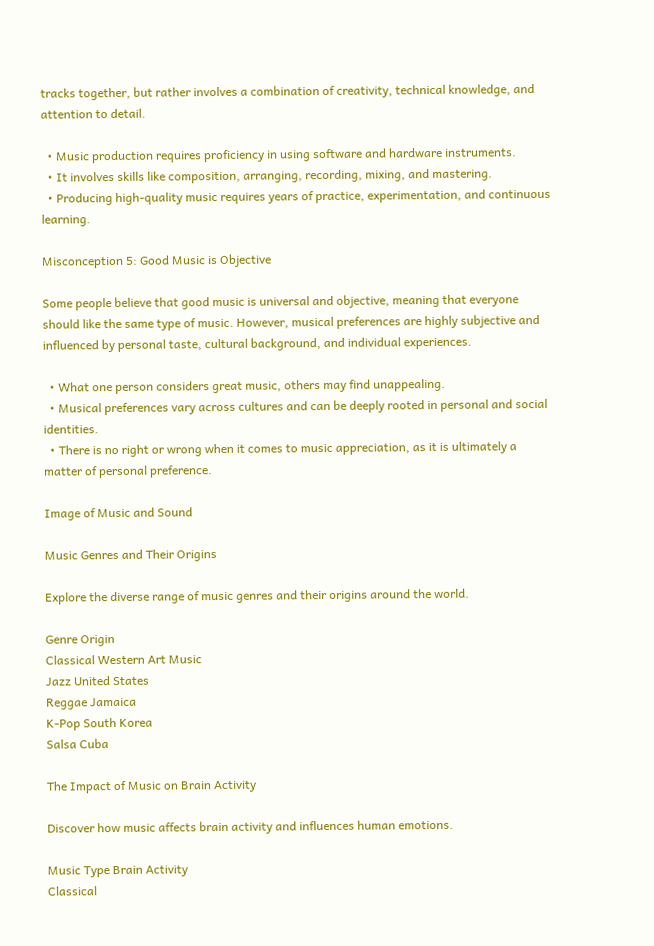tracks together, but rather involves a combination of creativity, technical knowledge, and attention to detail.

  • Music production requires proficiency in using software and hardware instruments.
  • It involves skills like composition, arranging, recording, mixing, and mastering.
  • Producing high-quality music requires years of practice, experimentation, and continuous learning.

Misconception 5: Good Music is Objective

Some people believe that good music is universal and objective, meaning that everyone should like the same type of music. However, musical preferences are highly subjective and influenced by personal taste, cultural background, and individual experiences.

  • What one person considers great music, others may find unappealing.
  • Musical preferences vary across cultures and can be deeply rooted in personal and social identities.
  • There is no right or wrong when it comes to music appreciation, as it is ultimately a matter of personal preference.

Image of Music and Sound

Music Genres and Their Origins

Explore the diverse range of music genres and their origins around the world.

Genre Origin
Classical Western Art Music
Jazz United States
Reggae Jamaica
K-Pop South Korea
Salsa Cuba

The Impact of Music on Brain Activity

Discover how music affects brain activity and influences human emotions.

Music Type Brain Activity
Classical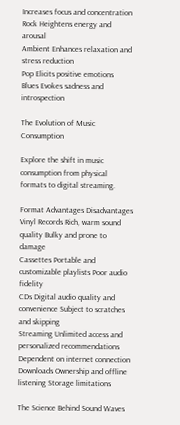Increases focus and concentration
Rock Heightens energy and arousal
Ambient Enhances relaxation and stress reduction
Pop Elicits positive emotions
Blues Evokes sadness and introspection

The Evolution of Music Consumption

Explore the shift in music consumption from physical formats to digital streaming.

Format Advantages Disadvantages
Vinyl Records Rich, warm sound quality Bulky and prone to damage
Cassettes Portable and customizable playlists Poor audio fidelity
CDs Digital audio quality and convenience Subject to scratches and skipping
Streaming Unlimited access and personalized recommendations Dependent on internet connection
Downloads Ownership and offline listening Storage limitations

The Science Behind Sound Waves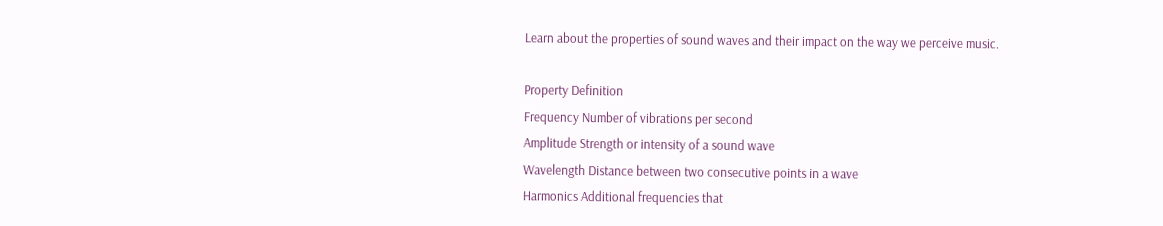Learn about the properties of sound waves and their impact on the way we perceive music.

Property Definition
Frequency Number of vibrations per second
Amplitude Strength or intensity of a sound wave
Wavelength Distance between two consecutive points in a wave
Harmonics Additional frequencies that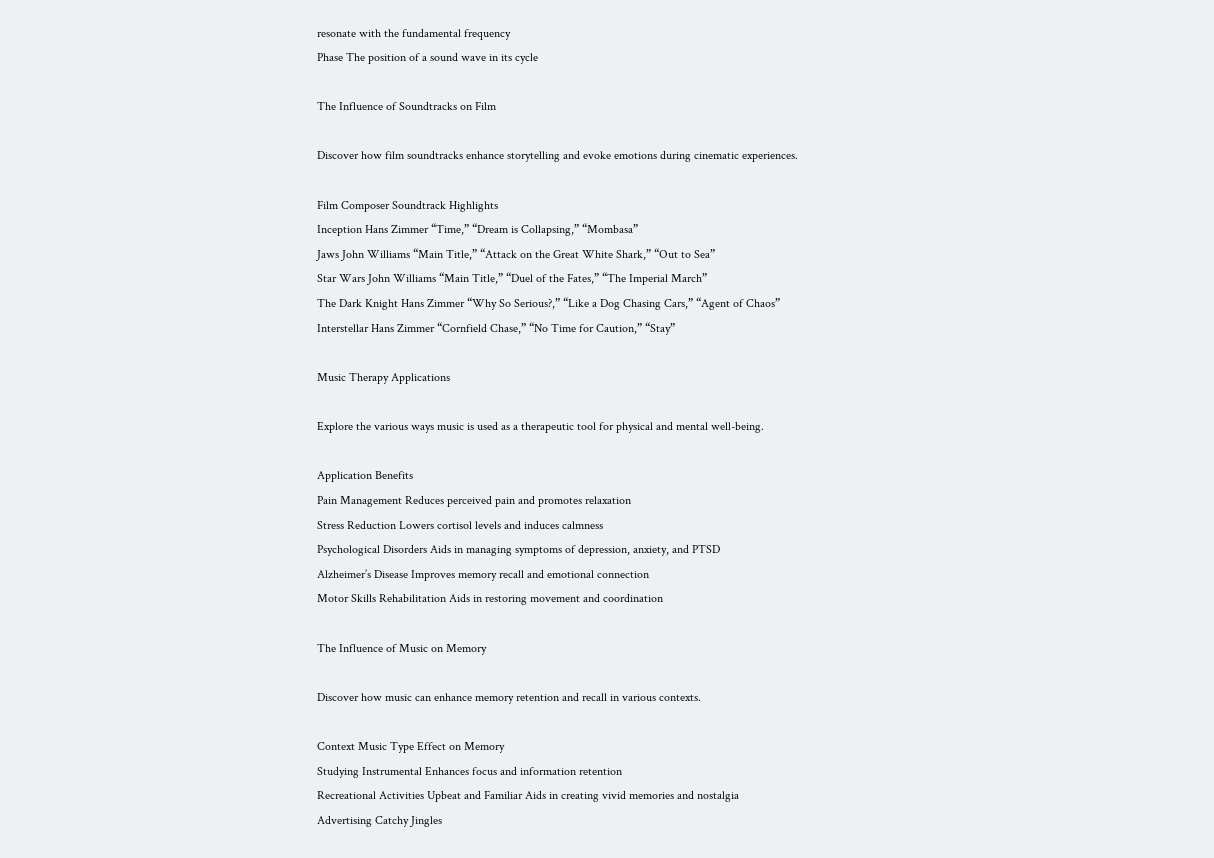resonate with the fundamental frequency
Phase The position of a sound wave in its cycle

The Influence of Soundtracks on Film

Discover how film soundtracks enhance storytelling and evoke emotions during cinematic experiences.

Film Composer Soundtrack Highlights
Inception Hans Zimmer “Time,” “Dream is Collapsing,” “Mombasa”
Jaws John Williams “Main Title,” “Attack on the Great White Shark,” “Out to Sea”
Star Wars John Williams “Main Title,” “Duel of the Fates,” “The Imperial March”
The Dark Knight Hans Zimmer “Why So Serious?,” “Like a Dog Chasing Cars,” “Agent of Chaos”
Interstellar Hans Zimmer “Cornfield Chase,” “No Time for Caution,” “Stay”

Music Therapy Applications

Explore the various ways music is used as a therapeutic tool for physical and mental well-being.

Application Benefits
Pain Management Reduces perceived pain and promotes relaxation
Stress Reduction Lowers cortisol levels and induces calmness
Psychological Disorders Aids in managing symptoms of depression, anxiety, and PTSD
Alzheimer’s Disease Improves memory recall and emotional connection
Motor Skills Rehabilitation Aids in restoring movement and coordination

The Influence of Music on Memory

Discover how music can enhance memory retention and recall in various contexts.

Context Music Type Effect on Memory
Studying Instrumental Enhances focus and information retention
Recreational Activities Upbeat and Familiar Aids in creating vivid memories and nostalgia
Advertising Catchy Jingles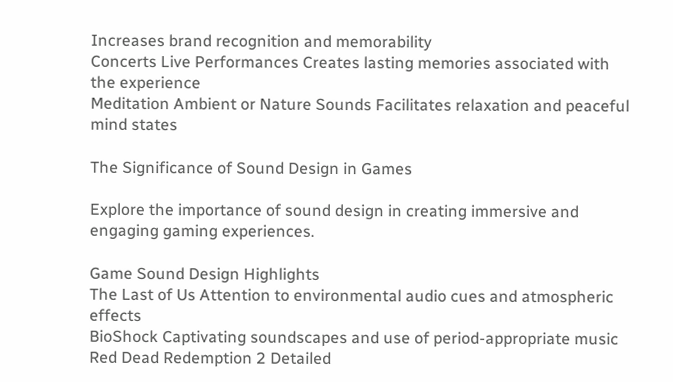Increases brand recognition and memorability
Concerts Live Performances Creates lasting memories associated with the experience
Meditation Ambient or Nature Sounds Facilitates relaxation and peaceful mind states

The Significance of Sound Design in Games

Explore the importance of sound design in creating immersive and engaging gaming experiences.

Game Sound Design Highlights
The Last of Us Attention to environmental audio cues and atmospheric effects
BioShock Captivating soundscapes and use of period-appropriate music
Red Dead Redemption 2 Detailed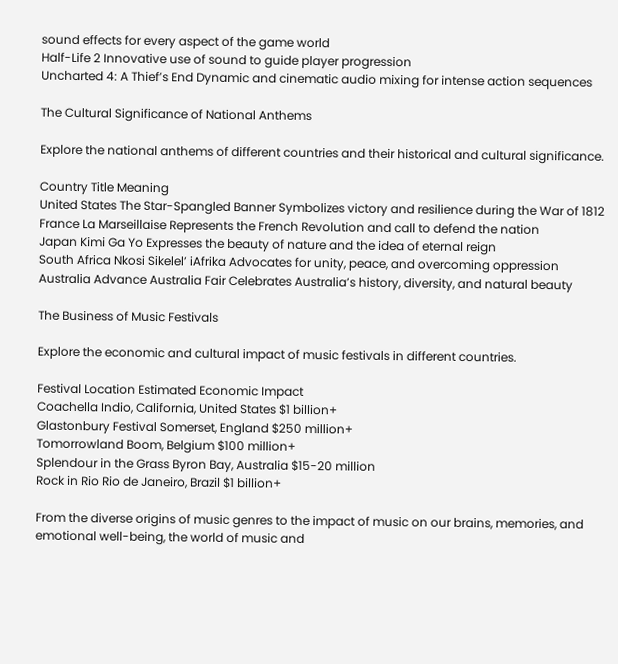sound effects for every aspect of the game world
Half-Life 2 Innovative use of sound to guide player progression
Uncharted 4: A Thief’s End Dynamic and cinematic audio mixing for intense action sequences

The Cultural Significance of National Anthems

Explore the national anthems of different countries and their historical and cultural significance.

Country Title Meaning
United States The Star-Spangled Banner Symbolizes victory and resilience during the War of 1812
France La Marseillaise Represents the French Revolution and call to defend the nation
Japan Kimi Ga Yo Expresses the beauty of nature and the idea of eternal reign
South Africa Nkosi Sikelel’ iAfrika Advocates for unity, peace, and overcoming oppression
Australia Advance Australia Fair Celebrates Australia’s history, diversity, and natural beauty

The Business of Music Festivals

Explore the economic and cultural impact of music festivals in different countries.

Festival Location Estimated Economic Impact
Coachella Indio, California, United States $1 billion+
Glastonbury Festival Somerset, England $250 million+
Tomorrowland Boom, Belgium $100 million+
Splendour in the Grass Byron Bay, Australia $15-20 million
Rock in Rio Rio de Janeiro, Brazil $1 billion+

From the diverse origins of music genres to the impact of music on our brains, memories, and emotional well-being, the world of music and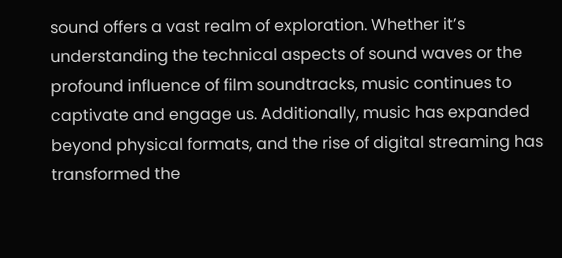sound offers a vast realm of exploration. Whether it’s understanding the technical aspects of sound waves or the profound influence of film soundtracks, music continues to captivate and engage us. Additionally, music has expanded beyond physical formats, and the rise of digital streaming has transformed the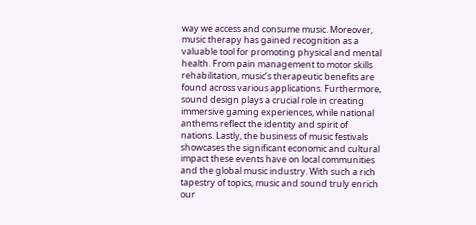way we access and consume music. Moreover, music therapy has gained recognition as a valuable tool for promoting physical and mental health. From pain management to motor skills rehabilitation, music’s therapeutic benefits are found across various applications. Furthermore, sound design plays a crucial role in creating immersive gaming experiences, while national anthems reflect the identity and spirit of nations. Lastly, the business of music festivals showcases the significant economic and cultural impact these events have on local communities and the global music industry. With such a rich tapestry of topics, music and sound truly enrich our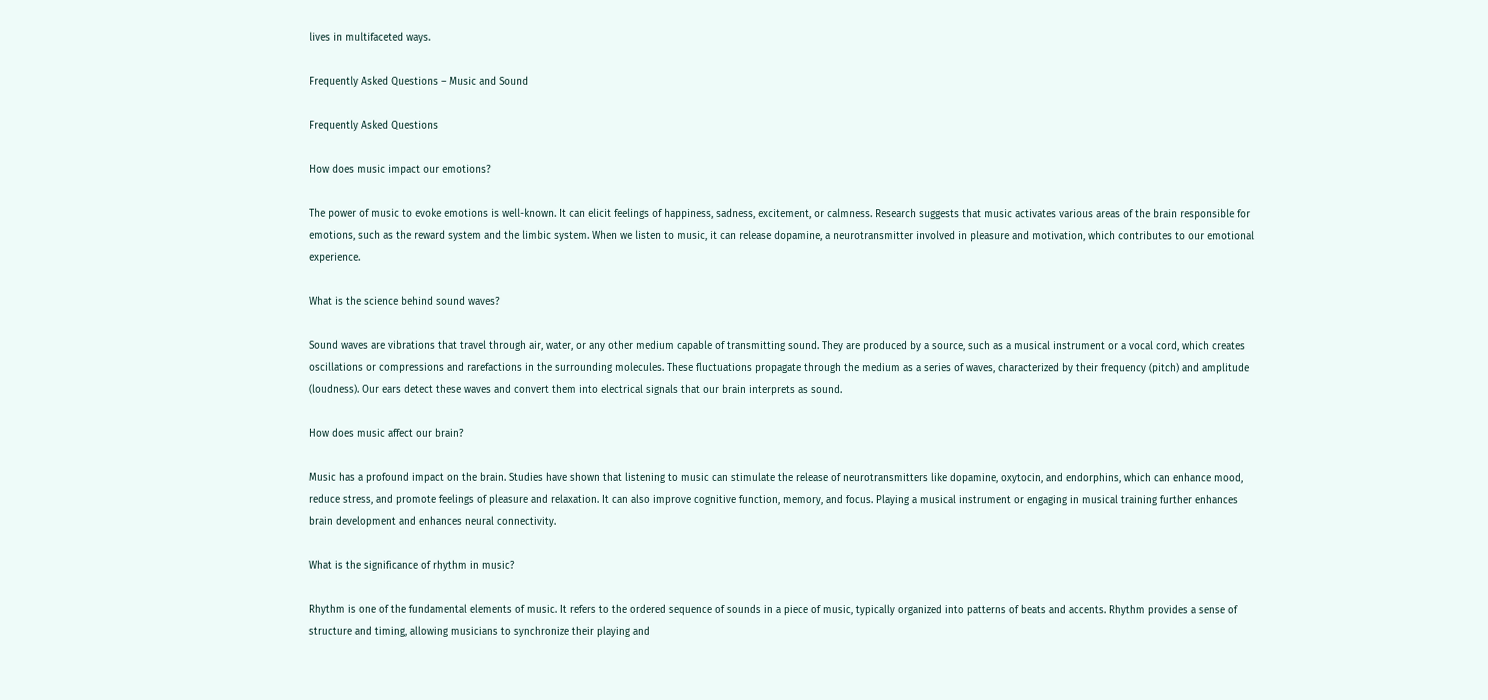lives in multifaceted ways.

Frequently Asked Questions – Music and Sound

Frequently Asked Questions

How does music impact our emotions?

The power of music to evoke emotions is well-known. It can elicit feelings of happiness, sadness, excitement, or calmness. Research suggests that music activates various areas of the brain responsible for emotions, such as the reward system and the limbic system. When we listen to music, it can release dopamine, a neurotransmitter involved in pleasure and motivation, which contributes to our emotional experience.

What is the science behind sound waves?

Sound waves are vibrations that travel through air, water, or any other medium capable of transmitting sound. They are produced by a source, such as a musical instrument or a vocal cord, which creates oscillations or compressions and rarefactions in the surrounding molecules. These fluctuations propagate through the medium as a series of waves, characterized by their frequency (pitch) and amplitude (loudness). Our ears detect these waves and convert them into electrical signals that our brain interprets as sound.

How does music affect our brain?

Music has a profound impact on the brain. Studies have shown that listening to music can stimulate the release of neurotransmitters like dopamine, oxytocin, and endorphins, which can enhance mood, reduce stress, and promote feelings of pleasure and relaxation. It can also improve cognitive function, memory, and focus. Playing a musical instrument or engaging in musical training further enhances brain development and enhances neural connectivity.

What is the significance of rhythm in music?

Rhythm is one of the fundamental elements of music. It refers to the ordered sequence of sounds in a piece of music, typically organized into patterns of beats and accents. Rhythm provides a sense of structure and timing, allowing musicians to synchronize their playing and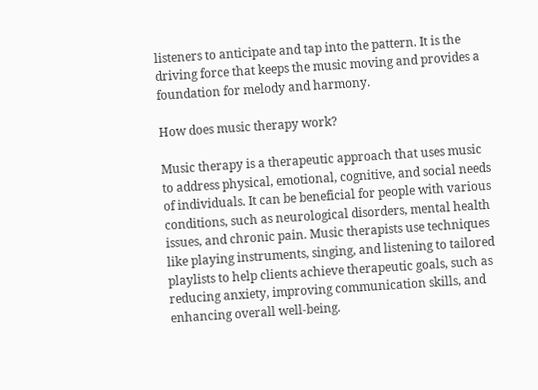listeners to anticipate and tap into the pattern. It is the driving force that keeps the music moving and provides a foundation for melody and harmony.

How does music therapy work?

Music therapy is a therapeutic approach that uses music to address physical, emotional, cognitive, and social needs of individuals. It can be beneficial for people with various conditions, such as neurological disorders, mental health issues, and chronic pain. Music therapists use techniques like playing instruments, singing, and listening to tailored playlists to help clients achieve therapeutic goals, such as reducing anxiety, improving communication skills, and enhancing overall well-being.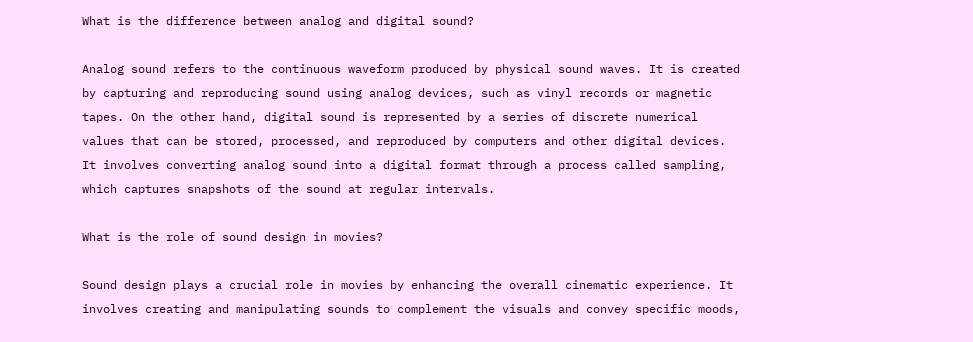What is the difference between analog and digital sound?

Analog sound refers to the continuous waveform produced by physical sound waves. It is created by capturing and reproducing sound using analog devices, such as vinyl records or magnetic tapes. On the other hand, digital sound is represented by a series of discrete numerical values that can be stored, processed, and reproduced by computers and other digital devices. It involves converting analog sound into a digital format through a process called sampling, which captures snapshots of the sound at regular intervals.

What is the role of sound design in movies?

Sound design plays a crucial role in movies by enhancing the overall cinematic experience. It involves creating and manipulating sounds to complement the visuals and convey specific moods,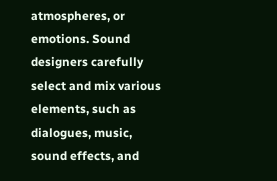atmospheres, or emotions. Sound designers carefully select and mix various elements, such as dialogues, music, sound effects, and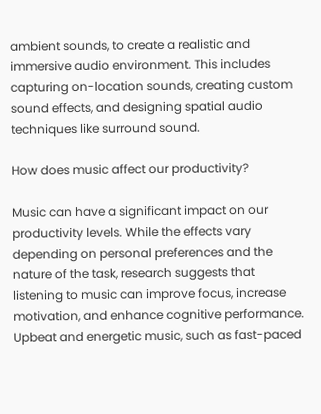ambient sounds, to create a realistic and immersive audio environment. This includes capturing on-location sounds, creating custom sound effects, and designing spatial audio techniques like surround sound.

How does music affect our productivity?

Music can have a significant impact on our productivity levels. While the effects vary depending on personal preferences and the nature of the task, research suggests that listening to music can improve focus, increase motivation, and enhance cognitive performance. Upbeat and energetic music, such as fast-paced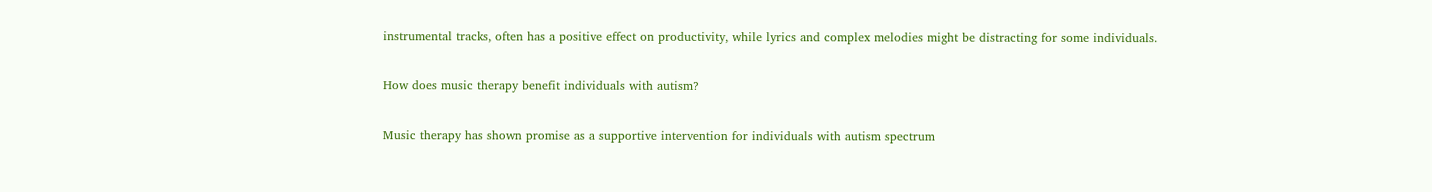instrumental tracks, often has a positive effect on productivity, while lyrics and complex melodies might be distracting for some individuals.

How does music therapy benefit individuals with autism?

Music therapy has shown promise as a supportive intervention for individuals with autism spectrum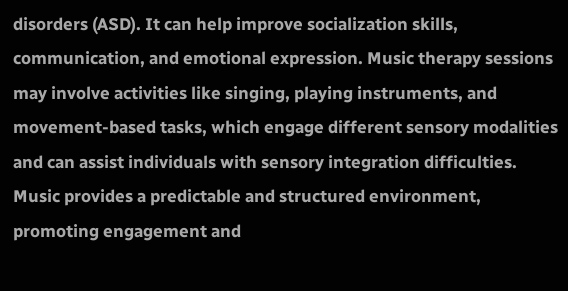disorders (ASD). It can help improve socialization skills, communication, and emotional expression. Music therapy sessions may involve activities like singing, playing instruments, and movement-based tasks, which engage different sensory modalities and can assist individuals with sensory integration difficulties. Music provides a predictable and structured environment, promoting engagement and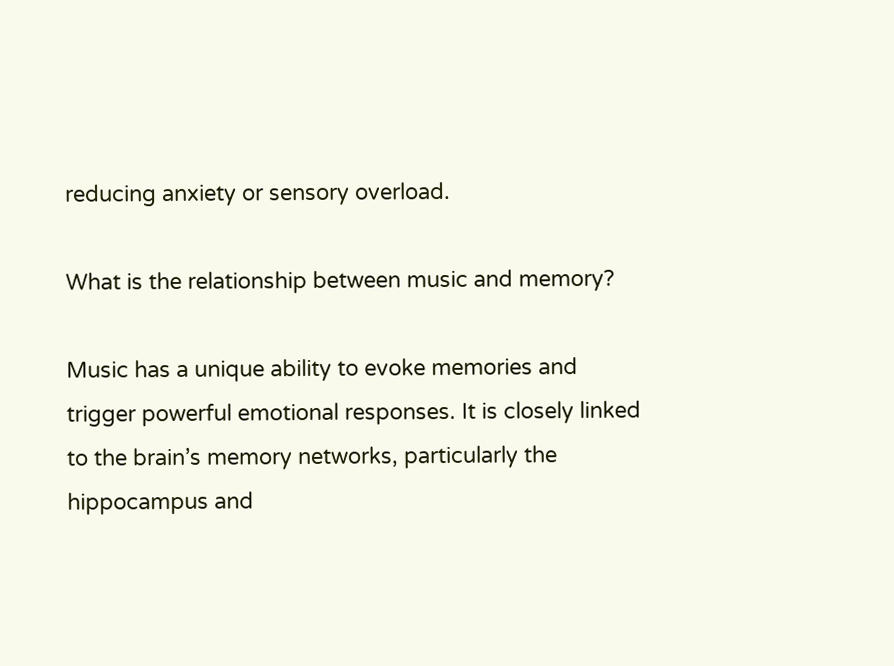reducing anxiety or sensory overload.

What is the relationship between music and memory?

Music has a unique ability to evoke memories and trigger powerful emotional responses. It is closely linked to the brain’s memory networks, particularly the hippocampus and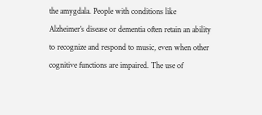the amygdala. People with conditions like Alzheimer’s disease or dementia often retain an ability to recognize and respond to music, even when other cognitive functions are impaired. The use of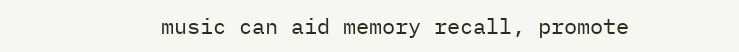music can aid memory recall, promote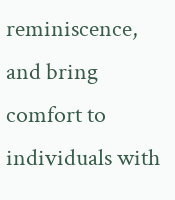reminiscence, and bring comfort to individuals with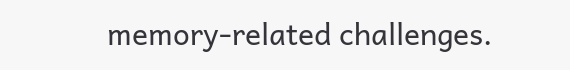memory-related challenges.